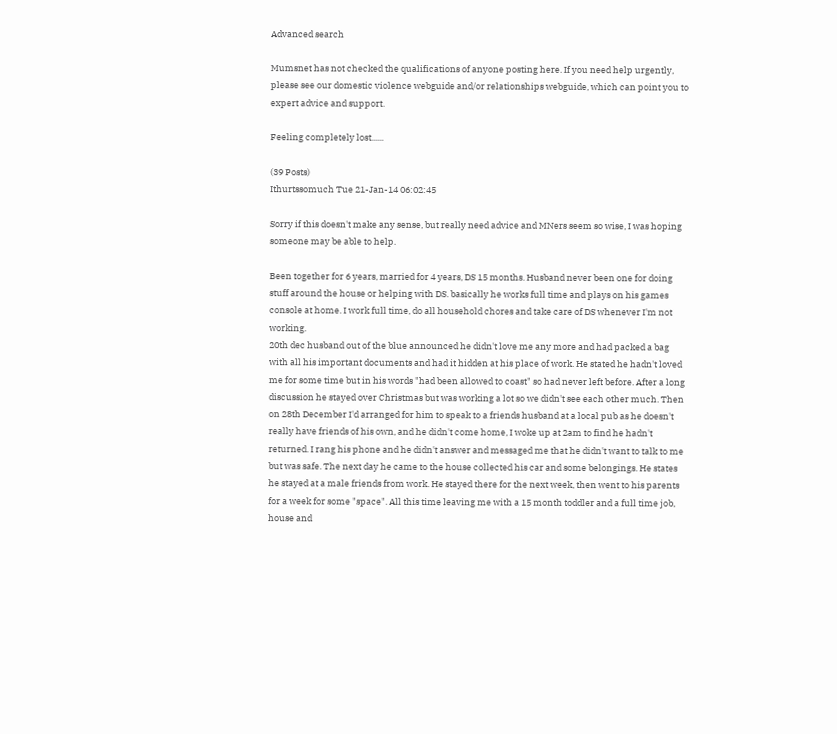Advanced search

Mumsnet has not checked the qualifications of anyone posting here. If you need help urgently, please see our domestic violence webguide and/or relationships webguide, which can point you to expert advice and support.

Feeling completely lost......

(39 Posts)
Ithurtssomuch Tue 21-Jan-14 06:02:45

Sorry if this doesn't make any sense, but really need advice and MNers seem so wise, I was hoping someone may be able to help.

Been together for 6 years, married for 4 years, DS 15 months. Husband never been one for doing stuff around the house or helping with DS. basically he works full time and plays on his games console at home. I work full time, do all household chores and take care of DS whenever I'm not working.
20th dec husband out of the blue announced he didn't love me any more and had packed a bag with all his important documents and had it hidden at his place of work. He stated he hadn't loved me for some time but in his words "had been allowed to coast" so had never left before. After a long discussion he stayed over Christmas but was working a lot so we didn't see each other much. Then on 28th December I'd arranged for him to speak to a friends husband at a local pub as he doesn't really have friends of his own, and he didn't come home, I woke up at 2am to find he hadn't returned. I rang his phone and he didn't answer and messaged me that he didn't want to talk to me but was safe. The next day he came to the house collected his car and some belongings. He states he stayed at a male friends from work. He stayed there for the next week, then went to his parents for a week for some "space". All this time leaving me with a 15 month toddler and a full time job, house and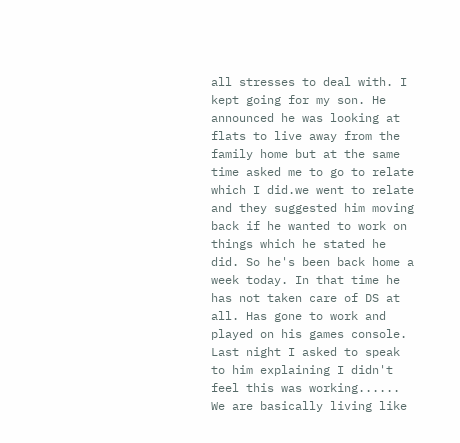all stresses to deal with. I kept going for my son. He announced he was looking at flats to live away from the family home but at the same time asked me to go to relate which I did.we went to relate and they suggested him moving back if he wanted to work on things which he stated he did. So he's been back home a week today. In that time he has not taken care of DS at all. Has gone to work and played on his games console. Last night I asked to speak to him explaining I didn't feel this was working...... We are basically living like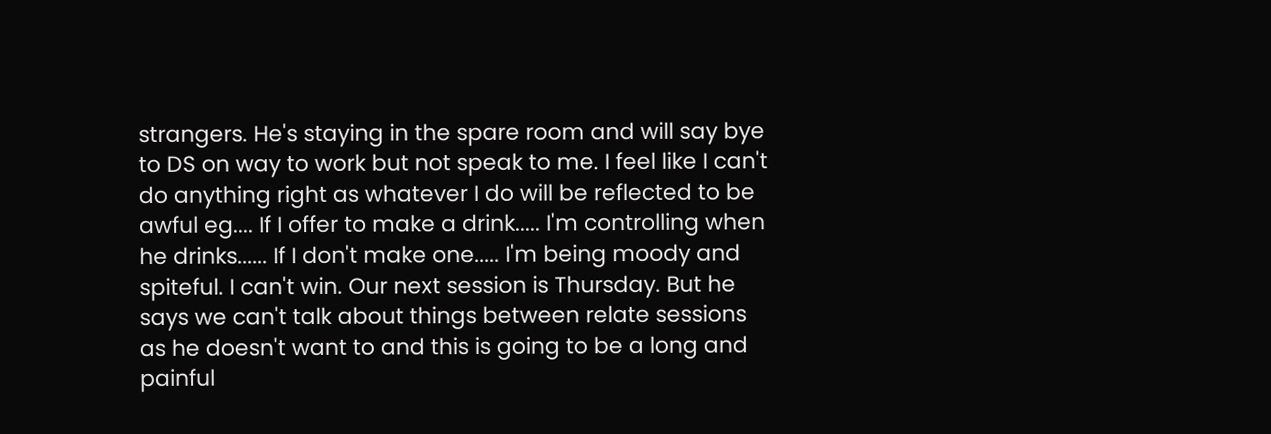strangers. He's staying in the spare room and will say bye to DS on way to work but not speak to me. I feel like I can't do anything right as whatever I do will be reflected to be awful eg.... If I offer to make a drink..... I'm controlling when he drinks...... If I don't make one..... I'm being moody and spiteful. I can't win. Our next session is Thursday. But he says we can't talk about things between relate sessions as he doesn't want to and this is going to be a long and painful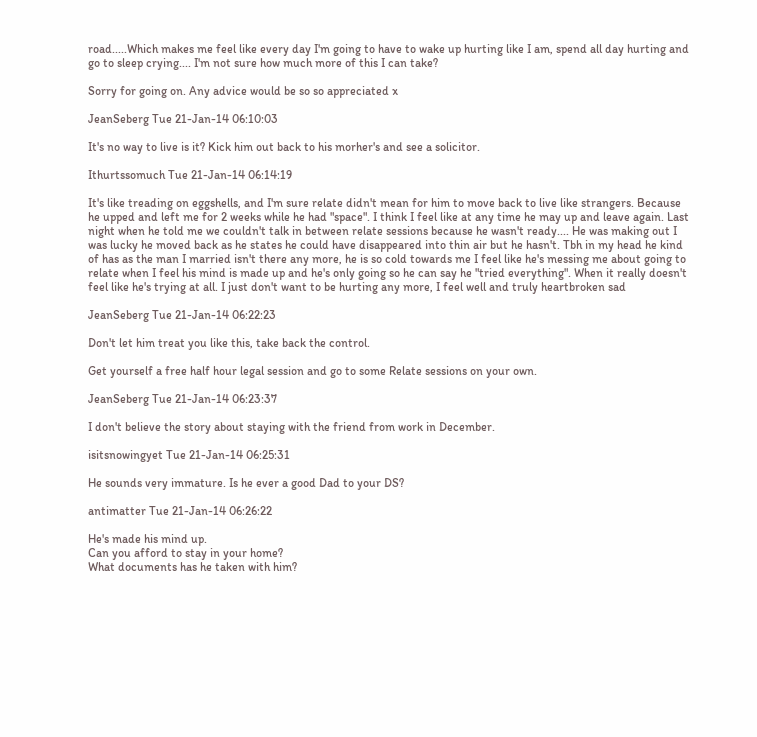road.....Which makes me feel like every day I'm going to have to wake up hurting like I am, spend all day hurting and go to sleep crying.... I'm not sure how much more of this I can take?

Sorry for going on. Any advice would be so so appreciated x

JeanSeberg Tue 21-Jan-14 06:10:03

It's no way to live is it? Kick him out back to his morher's and see a solicitor.

Ithurtssomuch Tue 21-Jan-14 06:14:19

It's like treading on eggshells, and I'm sure relate didn't mean for him to move back to live like strangers. Because he upped and left me for 2 weeks while he had "space". I think I feel like at any time he may up and leave again. Last night when he told me we couldn't talk in between relate sessions because he wasn't ready.... He was making out I was lucky he moved back as he states he could have disappeared into thin air but he hasn't. Tbh in my head he kind of has as the man I married isn't there any more, he is so cold towards me I feel like he's messing me about going to relate when I feel his mind is made up and he's only going so he can say he "tried everything". When it really doesn't feel like he's trying at all. I just don't want to be hurting any more, I feel well and truly heartbroken sad

JeanSeberg Tue 21-Jan-14 06:22:23

Don't let him treat you like this, take back the control.

Get yourself a free half hour legal session and go to some Relate sessions on your own.

JeanSeberg Tue 21-Jan-14 06:23:37

I don't believe the story about staying with the friend from work in December.

isitsnowingyet Tue 21-Jan-14 06:25:31

He sounds very immature. Is he ever a good Dad to your DS?

antimatter Tue 21-Jan-14 06:26:22

He's made his mind up.
Can you afford to stay in your home?
What documents has he taken with him?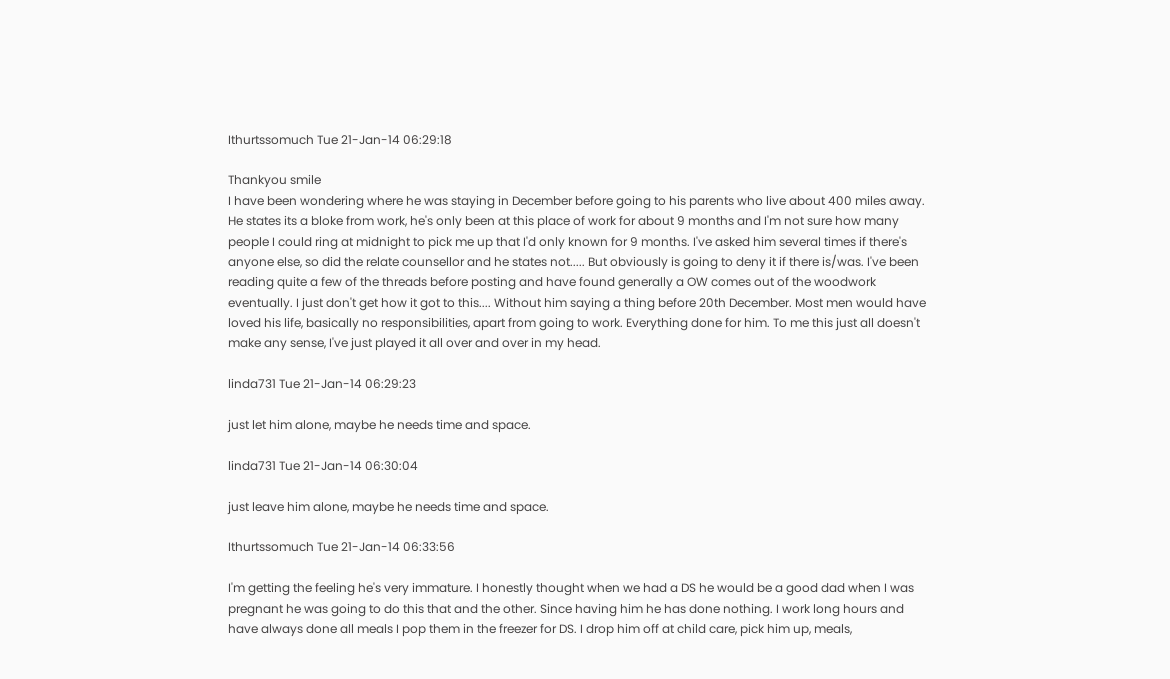Ithurtssomuch Tue 21-Jan-14 06:29:18

Thankyou smile
I have been wondering where he was staying in December before going to his parents who live about 400 miles away. He states its a bloke from work, he's only been at this place of work for about 9 months and I'm not sure how many people I could ring at midnight to pick me up that I'd only known for 9 months. I've asked him several times if there's anyone else, so did the relate counsellor and he states not..... But obviously is going to deny it if there is/was. I've been reading quite a few of the threads before posting and have found generally a OW comes out of the woodwork eventually. I just don't get how it got to this.... Without him saying a thing before 20th December. Most men would have loved his life, basically no responsibilities, apart from going to work. Everything done for him. To me this just all doesn't make any sense, I've just played it all over and over in my head.

linda731 Tue 21-Jan-14 06:29:23

just let him alone, maybe he needs time and space.

linda731 Tue 21-Jan-14 06:30:04

just leave him alone, maybe he needs time and space.

Ithurtssomuch Tue 21-Jan-14 06:33:56

I'm getting the feeling he's very immature. I honestly thought when we had a DS he would be a good dad when I was pregnant he was going to do this that and the other. Since having him he has done nothing. I work long hours and have always done all meals I pop them in the freezer for DS. I drop him off at child care, pick him up, meals,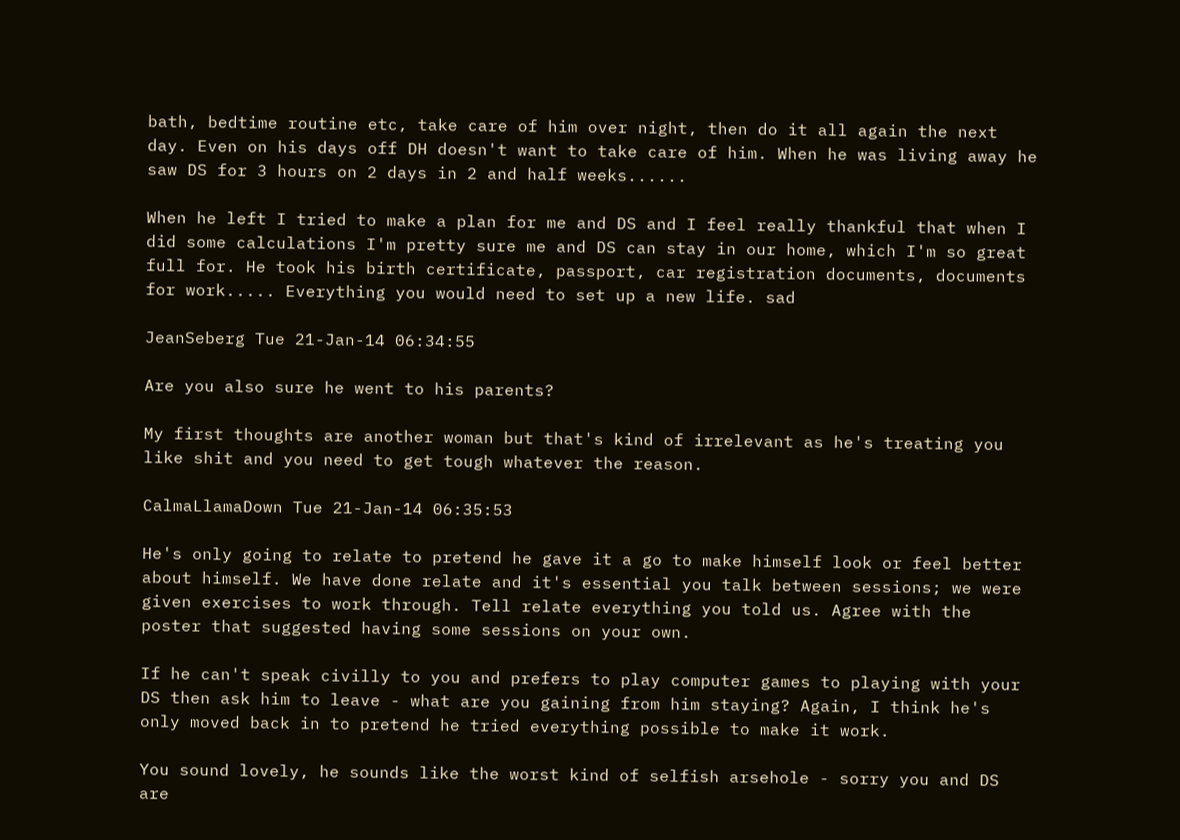bath, bedtime routine etc, take care of him over night, then do it all again the next day. Even on his days off DH doesn't want to take care of him. When he was living away he saw DS for 3 hours on 2 days in 2 and half weeks......

When he left I tried to make a plan for me and DS and I feel really thankful that when I did some calculations I'm pretty sure me and DS can stay in our home, which I'm so great full for. He took his birth certificate, passport, car registration documents, documents for work..... Everything you would need to set up a new life. sad

JeanSeberg Tue 21-Jan-14 06:34:55

Are you also sure he went to his parents?

My first thoughts are another woman but that's kind of irrelevant as he's treating you like shit and you need to get tough whatever the reason.

CalmaLlamaDown Tue 21-Jan-14 06:35:53

He's only going to relate to pretend he gave it a go to make himself look or feel better about himself. We have done relate and it's essential you talk between sessions; we were given exercises to work through. Tell relate everything you told us. Agree with the poster that suggested having some sessions on your own.

If he can't speak civilly to you and prefers to play computer games to playing with your DS then ask him to leave - what are you gaining from him staying? Again, I think he's only moved back in to pretend he tried everything possible to make it work.

You sound lovely, he sounds like the worst kind of selfish arsehole - sorry you and DS are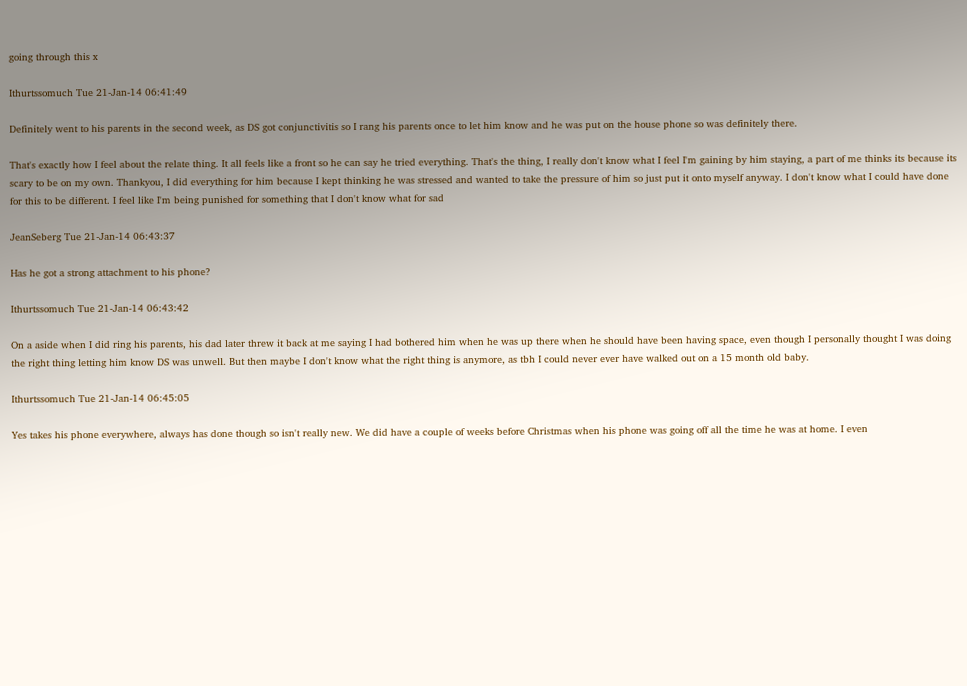going through this x

Ithurtssomuch Tue 21-Jan-14 06:41:49

Definitely went to his parents in the second week, as DS got conjunctivitis so I rang his parents once to let him know and he was put on the house phone so was definitely there.

That's exactly how I feel about the relate thing. It all feels like a front so he can say he tried everything. That's the thing, I really don't know what I feel I'm gaining by him staying, a part of me thinks its because its scary to be on my own. Thankyou, I did everything for him because I kept thinking he was stressed and wanted to take the pressure of him so just put it onto myself anyway. I don't know what I could have done for this to be different. I feel like I'm being punished for something that I don't know what for sad

JeanSeberg Tue 21-Jan-14 06:43:37

Has he got a strong attachment to his phone?

Ithurtssomuch Tue 21-Jan-14 06:43:42

On a aside when I did ring his parents, his dad later threw it back at me saying I had bothered him when he was up there when he should have been having space, even though I personally thought I was doing the right thing letting him know DS was unwell. But then maybe I don't know what the right thing is anymore, as tbh I could never ever have walked out on a 15 month old baby.

Ithurtssomuch Tue 21-Jan-14 06:45:05

Yes takes his phone everywhere, always has done though so isn't really new. We did have a couple of weeks before Christmas when his phone was going off all the time he was at home. I even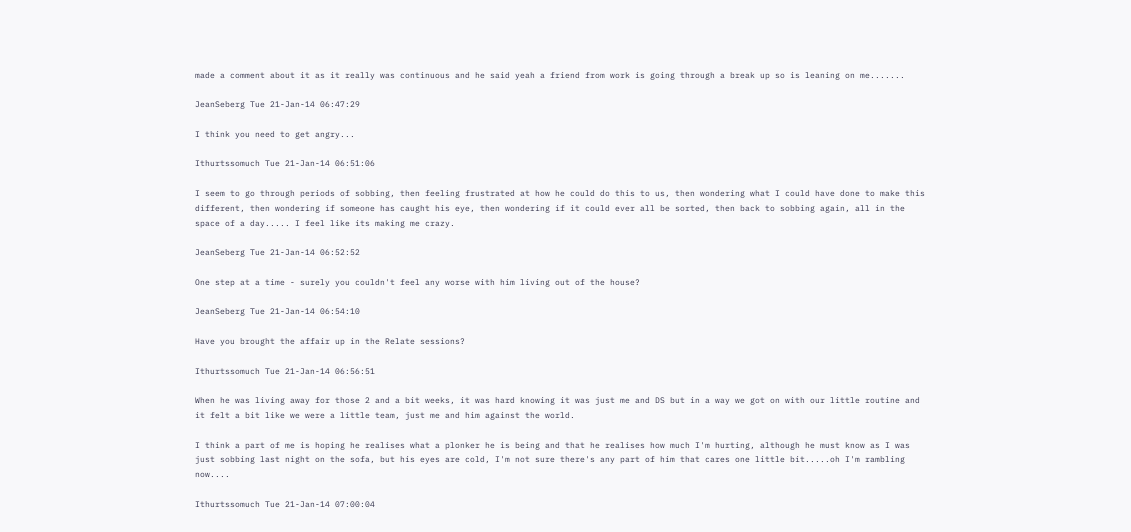made a comment about it as it really was continuous and he said yeah a friend from work is going through a break up so is leaning on me.......

JeanSeberg Tue 21-Jan-14 06:47:29

I think you need to get angry...

Ithurtssomuch Tue 21-Jan-14 06:51:06

I seem to go through periods of sobbing, then feeling frustrated at how he could do this to us, then wondering what I could have done to make this different, then wondering if someone has caught his eye, then wondering if it could ever all be sorted, then back to sobbing again, all in the space of a day..... I feel like its making me crazy.

JeanSeberg Tue 21-Jan-14 06:52:52

One step at a time - surely you couldn't feel any worse with him living out of the house?

JeanSeberg Tue 21-Jan-14 06:54:10

Have you brought the affair up in the Relate sessions?

Ithurtssomuch Tue 21-Jan-14 06:56:51

When he was living away for those 2 and a bit weeks, it was hard knowing it was just me and DS but in a way we got on with our little routine and it felt a bit like we were a little team, just me and him against the world.

I think a part of me is hoping he realises what a plonker he is being and that he realises how much I'm hurting, although he must know as I was just sobbing last night on the sofa, but his eyes are cold, I'm not sure there's any part of him that cares one little bit.....oh I'm rambling now....

Ithurtssomuch Tue 21-Jan-14 07:00:04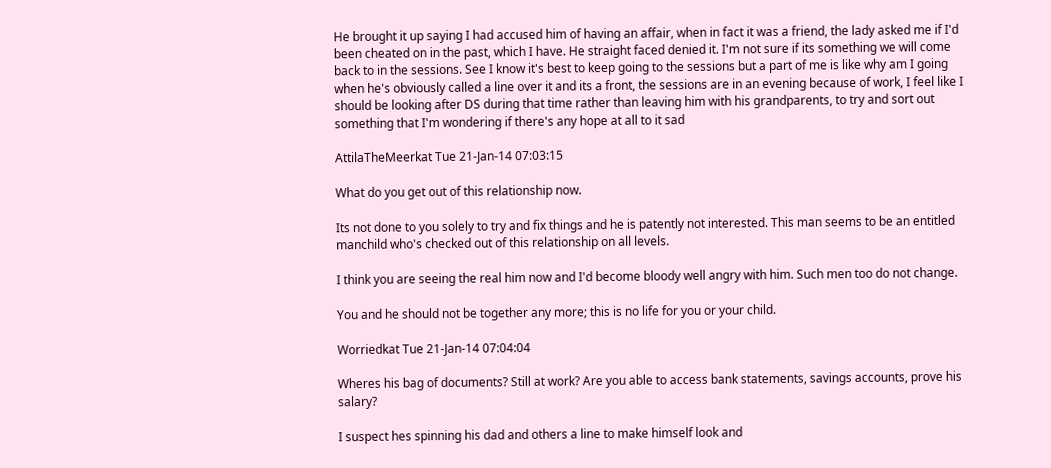He brought it up saying I had accused him of having an affair, when in fact it was a friend, the lady asked me if I'd been cheated on in the past, which I have. He straight faced denied it. I'm not sure if its something we will come back to in the sessions. See I know it's best to keep going to the sessions but a part of me is like why am I going when he's obviously called a line over it and its a front, the sessions are in an evening because of work, I feel like I should be looking after DS during that time rather than leaving him with his grandparents, to try and sort out something that I'm wondering if there's any hope at all to it sad

AttilaTheMeerkat Tue 21-Jan-14 07:03:15

What do you get out of this relationship now.

Its not done to you solely to try and fix things and he is patently not interested. This man seems to be an entitled manchild who's checked out of this relationship on all levels.

I think you are seeing the real him now and I'd become bloody well angry with him. Such men too do not change.

You and he should not be together any more; this is no life for you or your child.

Worriedkat Tue 21-Jan-14 07:04:04

Wheres his bag of documents? Still at work? Are you able to access bank statements, savings accounts, prove his salary?

I suspect hes spinning his dad and others a line to make himself look and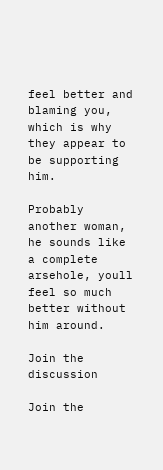feel better and blaming you, which is why they appear to be supporting him.

Probably another woman, he sounds like a complete arsehole, youll feel so much better without him around.

Join the discussion

Join the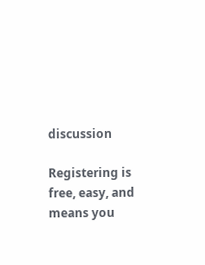discussion

Registering is free, easy, and means you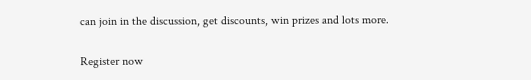can join in the discussion, get discounts, win prizes and lots more.

Register now